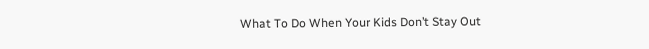What To Do When Your Kids Don’t Stay Out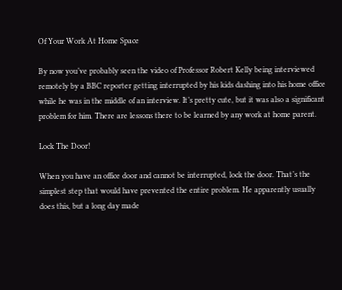Of Your Work At Home Space

By now you’ve probably seen the video of Professor Robert Kelly being interviewed remotely by a BBC reporter getting interrupted by his kids dashing into his home office while he was in the middle of an interview. It’s pretty cute, but it was also a significant problem for him. There are lessons there to be learned by any work at home parent.

Lock The Door!

When you have an office door and cannot be interrupted, lock the door. That’s the simplest step that would have prevented the entire problem. He apparently usually does this, but a long day made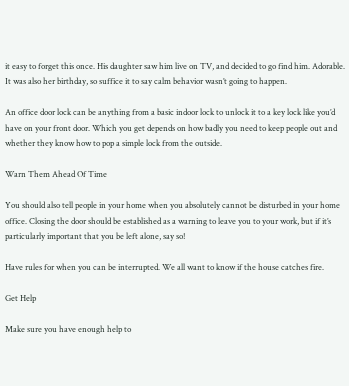it easy to forget this once. His daughter saw him live on TV, and decided to go find him. Adorable. It was also her birthday, so suffice it to say calm behavior wasn’t going to happen.

An office door lock can be anything from a basic indoor lock to unlock it to a key lock like you’d have on your front door. Which you get depends on how badly you need to keep people out and whether they know how to pop a simple lock from the outside.

Warn Them Ahead Of Time

You should also tell people in your home when you absolutely cannot be disturbed in your home office. Closing the door should be established as a warning to leave you to your work, but if it’s particularly important that you be left alone, say so!

Have rules for when you can be interrupted. We all want to know if the house catches fire.

Get Help

Make sure you have enough help to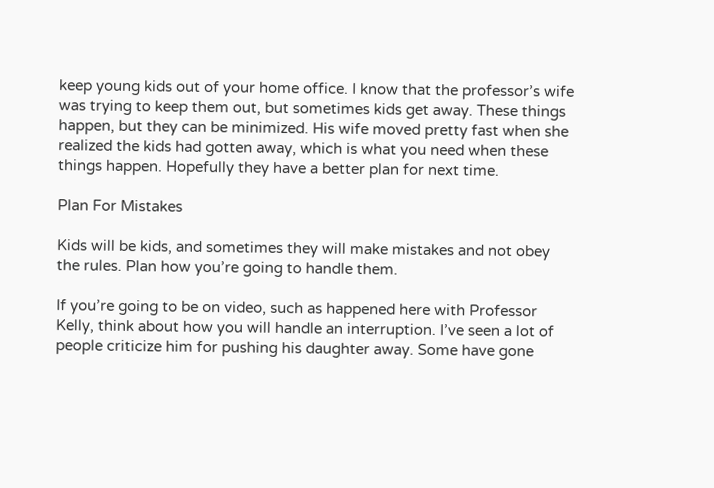keep young kids out of your home office. I know that the professor’s wife was trying to keep them out, but sometimes kids get away. These things happen, but they can be minimized. His wife moved pretty fast when she realized the kids had gotten away, which is what you need when these things happen. Hopefully they have a better plan for next time.

Plan For Mistakes

Kids will be kids, and sometimes they will make mistakes and not obey the rules. Plan how you’re going to handle them.

If you’re going to be on video, such as happened here with Professor Kelly, think about how you will handle an interruption. I’ve seen a lot of people criticize him for pushing his daughter away. Some have gone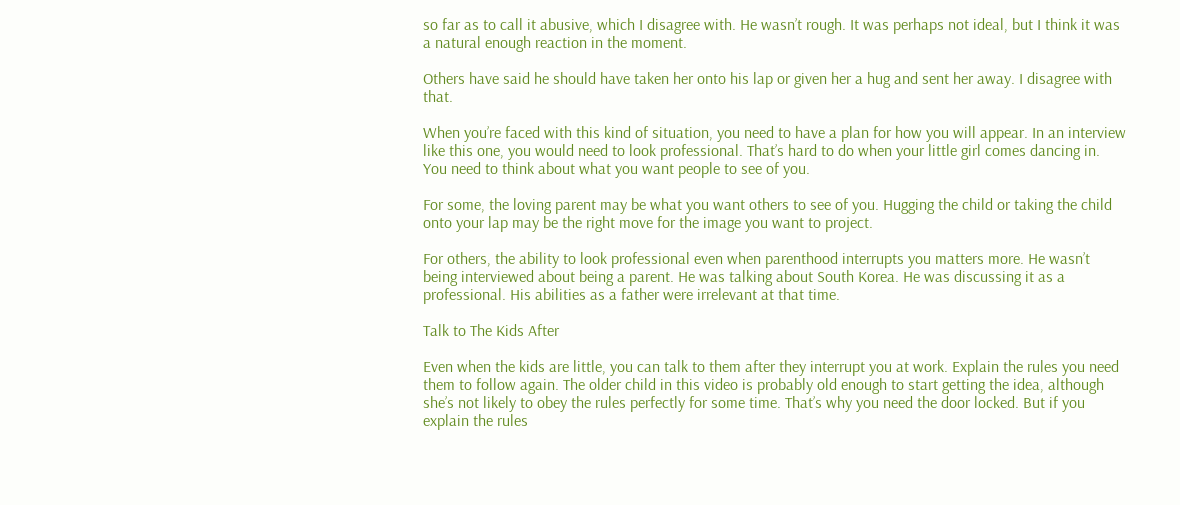so far as to call it abusive, which I disagree with. He wasn’t rough. It was perhaps not ideal, but I think it was a natural enough reaction in the moment.

Others have said he should have taken her onto his lap or given her a hug and sent her away. I disagree with that.

When you’re faced with this kind of situation, you need to have a plan for how you will appear. In an interview like this one, you would need to look professional. That’s hard to do when your little girl comes dancing in. You need to think about what you want people to see of you.

For some, the loving parent may be what you want others to see of you. Hugging the child or taking the child onto your lap may be the right move for the image you want to project.

For others, the ability to look professional even when parenthood interrupts you matters more. He wasn’t being interviewed about being a parent. He was talking about South Korea. He was discussing it as a professional. His abilities as a father were irrelevant at that time.

Talk to The Kids After

Even when the kids are little, you can talk to them after they interrupt you at work. Explain the rules you need them to follow again. The older child in this video is probably old enough to start getting the idea, although she’s not likely to obey the rules perfectly for some time. That’s why you need the door locked. But if you explain the rules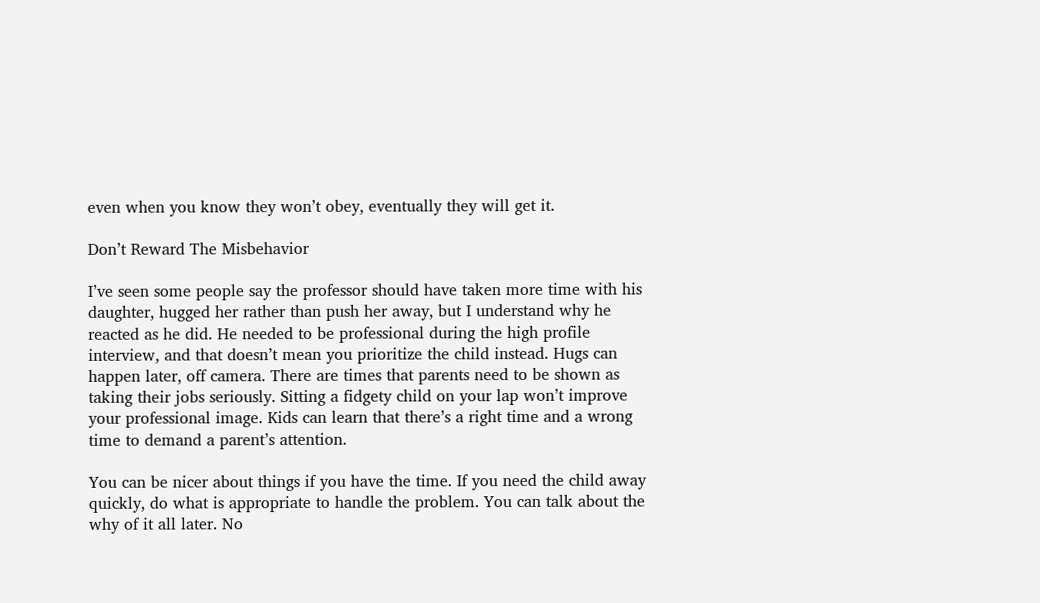even when you know they won’t obey, eventually they will get it.

Don’t Reward The Misbehavior

I’ve seen some people say the professor should have taken more time with his daughter, hugged her rather than push her away, but I understand why he reacted as he did. He needed to be professional during the high profile interview, and that doesn’t mean you prioritize the child instead. Hugs can happen later, off camera. There are times that parents need to be shown as taking their jobs seriously. Sitting a fidgety child on your lap won’t improve your professional image. Kids can learn that there’s a right time and a wrong time to demand a parent’s attention.

You can be nicer about things if you have the time. If you need the child away quickly, do what is appropriate to handle the problem. You can talk about the why of it all later. No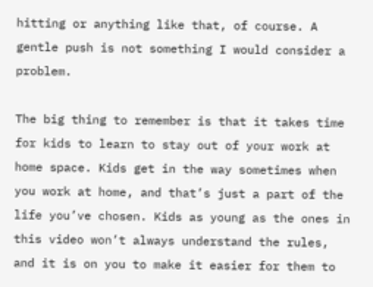hitting or anything like that, of course. A gentle push is not something I would consider a problem.

The big thing to remember is that it takes time for kids to learn to stay out of your work at home space. Kids get in the way sometimes when you work at home, and that’s just a part of the life you’ve chosen. Kids as young as the ones in this video won’t always understand the rules, and it is on you to make it easier for them to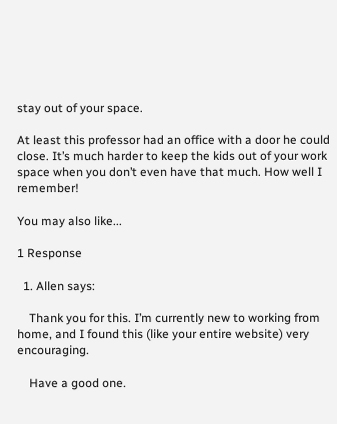stay out of your space.

At least this professor had an office with a door he could close. It’s much harder to keep the kids out of your work space when you don’t even have that much. How well I remember!

You may also like...

1 Response

  1. Allen says:

    Thank you for this. I’m currently new to working from home, and I found this (like your entire website) very encouraging.

    Have a good one.